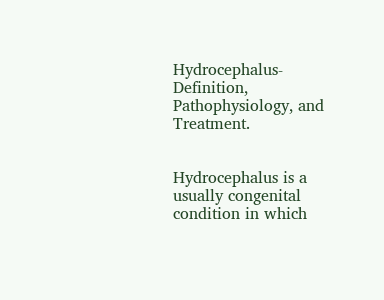Hydrocephalus- Definition, Pathophysiology, and Treatment.


Hydrocephalus is a usually congenital condition in which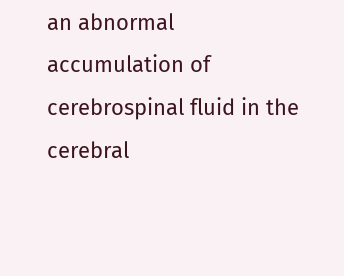an abnormal accumulation of cerebrospinal fluid in the cerebral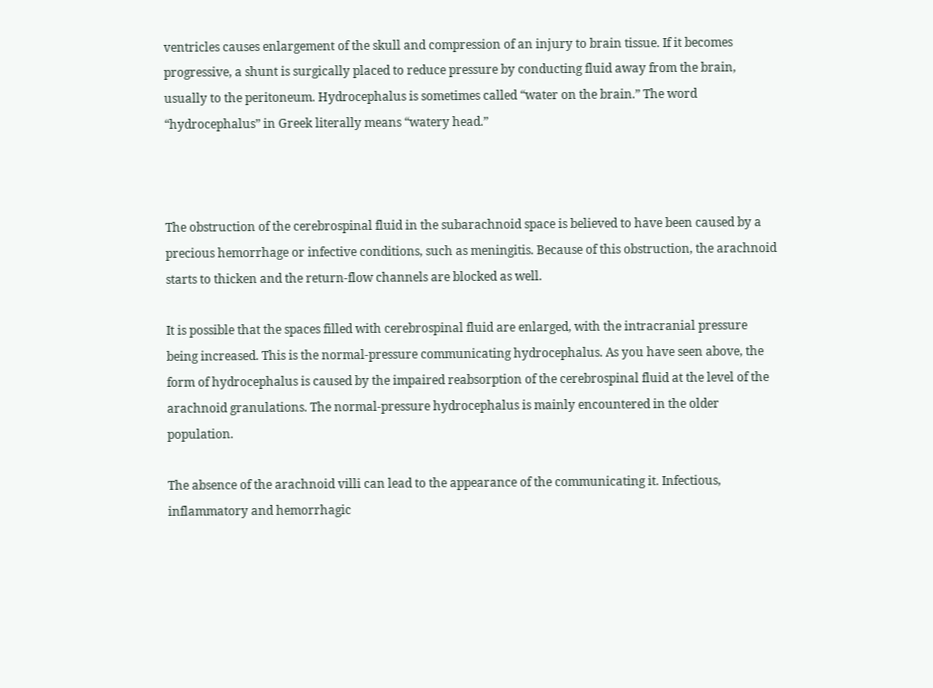ventricles causes enlargement of the skull and compression of an injury to brain tissue. If it becomes progressive, a shunt is surgically placed to reduce pressure by conducting fluid away from the brain, usually to the peritoneum. Hydrocephalus is sometimes called “water on the brain.” The word “hydrocephalus” in Greek literally means “watery head.”



The obstruction of the cerebrospinal fluid in the subarachnoid space is believed to have been caused by a precious hemorrhage or infective conditions, such as meningitis. Because of this obstruction, the arachnoid starts to thicken and the return-flow channels are blocked as well.

It is possible that the spaces filled with cerebrospinal fluid are enlarged, with the intracranial pressure being increased. This is the normal-pressure communicating hydrocephalus. As you have seen above, the form of hydrocephalus is caused by the impaired reabsorption of the cerebrospinal fluid at the level of the arachnoid granulations. The normal-pressure hydrocephalus is mainly encountered in the older population.

The absence of the arachnoid villi can lead to the appearance of the communicating it. Infectious, inflammatory and hemorrhagic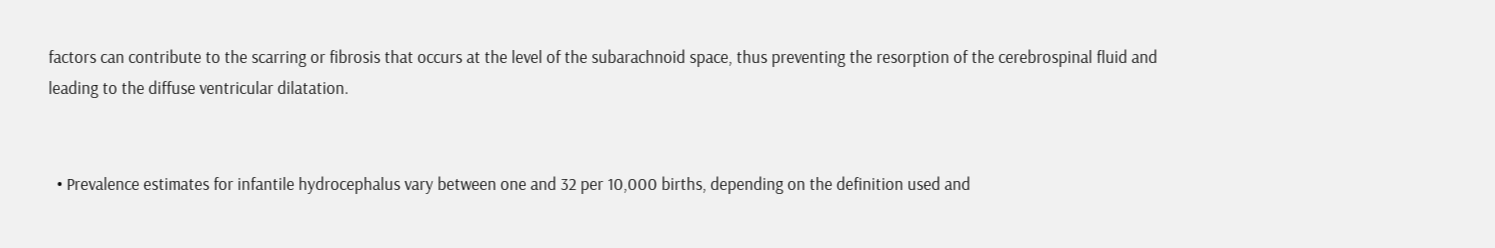factors can contribute to the scarring or fibrosis that occurs at the level of the subarachnoid space, thus preventing the resorption of the cerebrospinal fluid and leading to the diffuse ventricular dilatation.


  • Prevalence estimates for infantile hydrocephalus vary between one and 32 per 10,000 births, depending on the definition used and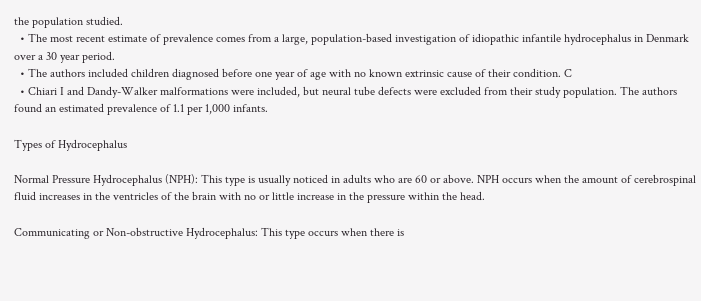the population studied.
  • The most recent estimate of prevalence comes from a large, population-based investigation of idiopathic infantile hydrocephalus in Denmark over a 30 year period.
  • The authors included children diagnosed before one year of age with no known extrinsic cause of their condition. C
  • Chiari I and Dandy-Walker malformations were included, but neural tube defects were excluded from their study population. The authors found an estimated prevalence of 1.1 per 1,000 infants.

Types of Hydrocephalus

Normal Pressure Hydrocephalus (NPH): This type is usually noticed in adults who are 60 or above. NPH occurs when the amount of cerebrospinal fluid increases in the ventricles of the brain with no or little increase in the pressure within the head.

Communicating or Non-obstructive Hydrocephalus: This type occurs when there is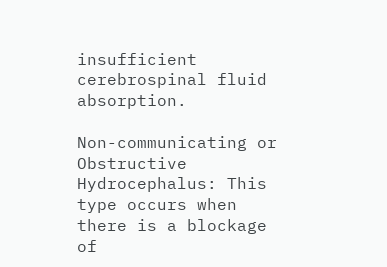insufficient cerebrospinal fluid absorption.

Non-communicating or Obstructive Hydrocephalus: This type occurs when there is a blockage of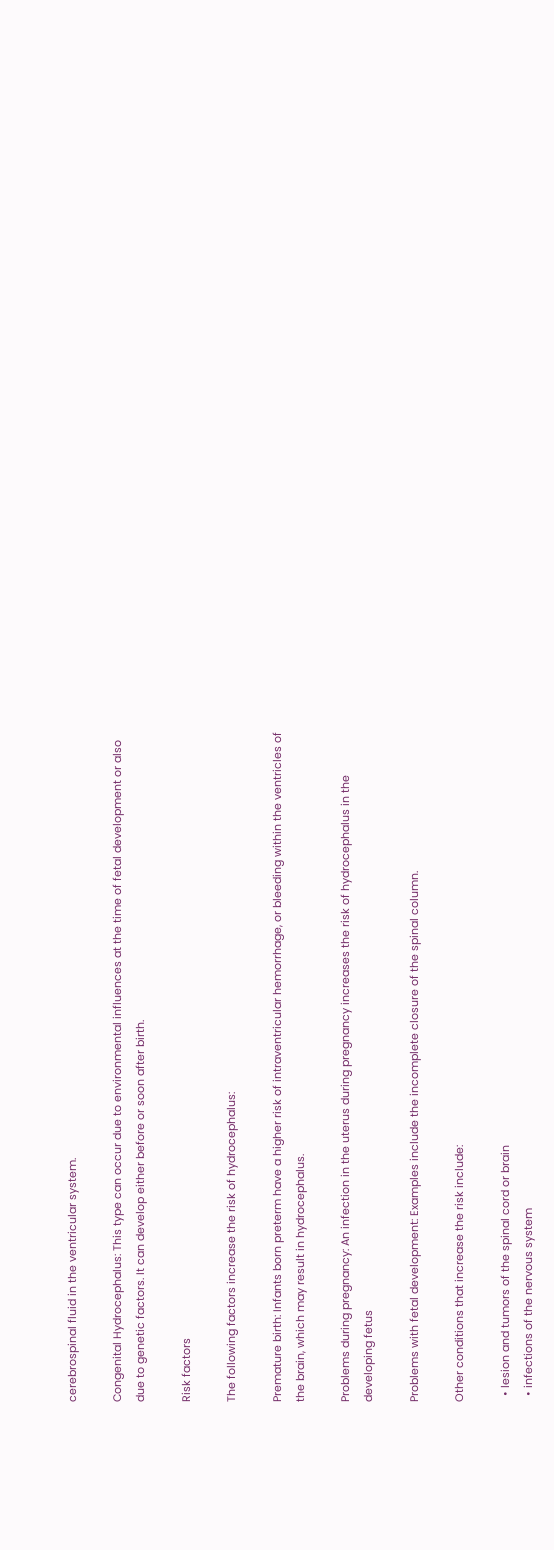cerebrospinal fluid in the ventricular system.

Congenital Hydrocephalus: This type can occur due to environmental influences at the time of fetal development or also due to genetic factors. It can develop either before or soon after birth.

Risk factors

The following factors increase the risk of hydrocephalus:

Premature birth: Infants born preterm have a higher risk of intraventricular hemorrhage, or bleeding within the ventricles of the brain, which may result in hydrocephalus.

Problems during pregnancy: An infection in the uterus during pregnancy increases the risk of hydrocephalus in the developing fetus

Problems with fetal development: Examples include the incomplete closure of the spinal column.

Other conditions that increase the risk include:

  • lesion and tumors of the spinal cord or brain
  • infections of the nervous system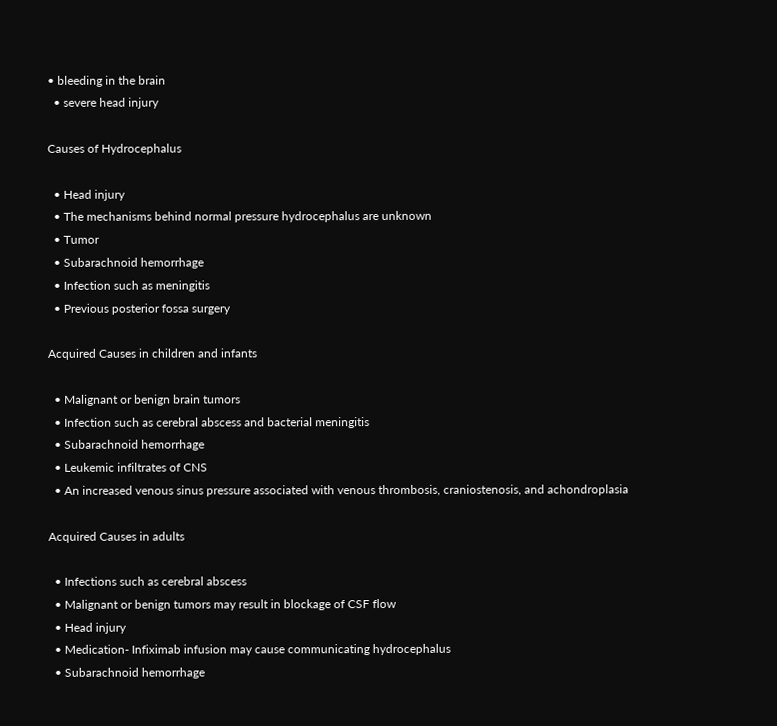• bleeding in the brain
  • severe head injury

Causes of Hydrocephalus

  • Head injury
  • The mechanisms behind normal pressure hydrocephalus are unknown
  • Tumor
  • Subarachnoid hemorrhage
  • Infection such as meningitis
  • Previous posterior fossa surgery

Acquired Causes in children and infants

  • Malignant or benign brain tumors
  • Infection such as cerebral abscess and bacterial meningitis
  • Subarachnoid hemorrhage
  • Leukemic infiltrates of CNS
  • An increased venous sinus pressure associated with venous thrombosis, craniostenosis, and achondroplasia

Acquired Causes in adults

  • Infections such as cerebral abscess
  • Malignant or benign tumors may result in blockage of CSF flow
  • Head injury
  • Medication- Infiximab infusion may cause communicating hydrocephalus
  • Subarachnoid hemorrhage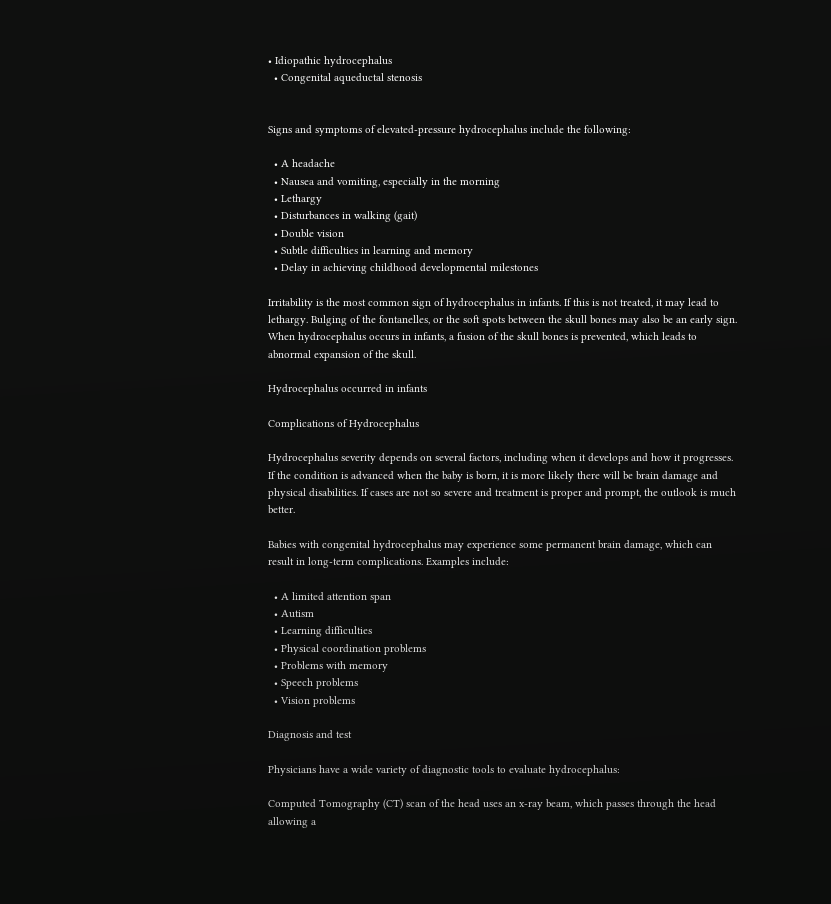• Idiopathic hydrocephalus
  • Congenital aqueductal stenosis


Signs and symptoms of elevated-pressure hydrocephalus include the following:

  • A headache
  • Nausea and vomiting, especially in the morning
  • Lethargy
  • Disturbances in walking (gait)
  • Double vision
  • Subtle difficulties in learning and memory
  • Delay in achieving childhood developmental milestones

Irritability is the most common sign of hydrocephalus in infants. If this is not treated, it may lead to lethargy. Bulging of the fontanelles, or the soft spots between the skull bones may also be an early sign. When hydrocephalus occurs in infants, a fusion of the skull bones is prevented, which leads to abnormal expansion of the skull.

Hydrocephalus occurred in infants

Complications of Hydrocephalus

Hydrocephalus severity depends on several factors, including when it develops and how it progresses. If the condition is advanced when the baby is born, it is more likely there will be brain damage and physical disabilities. If cases are not so severe and treatment is proper and prompt, the outlook is much better.

Babies with congenital hydrocephalus may experience some permanent brain damage, which can result in long-term complications. Examples include:

  • A limited attention span
  • Autism
  • Learning difficulties
  • Physical coordination problems
  • Problems with memory
  • Speech problems
  • Vision problems

Diagnosis and test

Physicians have a wide variety of diagnostic tools to evaluate hydrocephalus:

Computed Tomography (CT) scan of the head uses an x-ray beam, which passes through the head allowing a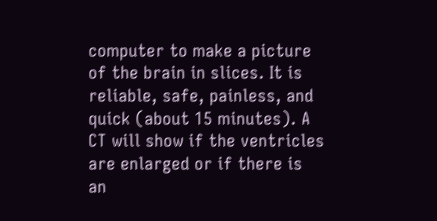computer to make a picture of the brain in slices. It is reliable, safe, painless, and quick (about 15 minutes). A CT will show if the ventricles are enlarged or if there is an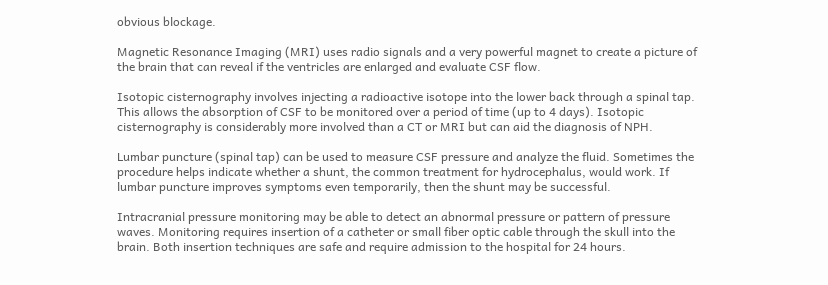obvious blockage.

Magnetic Resonance Imaging (MRI) uses radio signals and a very powerful magnet to create a picture of the brain that can reveal if the ventricles are enlarged and evaluate CSF flow.

Isotopic cisternography involves injecting a radioactive isotope into the lower back through a spinal tap. This allows the absorption of CSF to be monitored over a period of time (up to 4 days). Isotopic cisternography is considerably more involved than a CT or MRI but can aid the diagnosis of NPH.

Lumbar puncture (spinal tap) can be used to measure CSF pressure and analyze the fluid. Sometimes the procedure helps indicate whether a shunt, the common treatment for hydrocephalus, would work. If lumbar puncture improves symptoms even temporarily, then the shunt may be successful.

Intracranial pressure monitoring may be able to detect an abnormal pressure or pattern of pressure waves. Monitoring requires insertion of a catheter or small fiber optic cable through the skull into the brain. Both insertion techniques are safe and require admission to the hospital for 24 hours.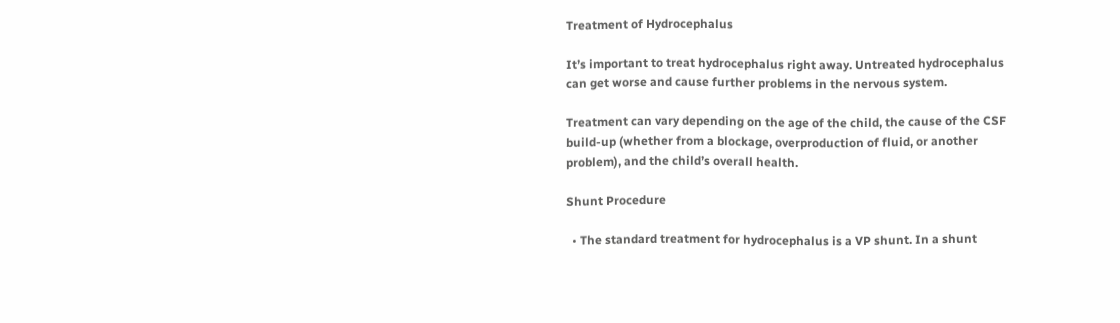Treatment of Hydrocephalus

It’s important to treat hydrocephalus right away. Untreated hydrocephalus can get worse and cause further problems in the nervous system.

Treatment can vary depending on the age of the child, the cause of the CSF build-up (whether from a blockage, overproduction of fluid, or another problem), and the child’s overall health.

Shunt Procedure

  • The standard treatment for hydrocephalus is a VP shunt. In a shunt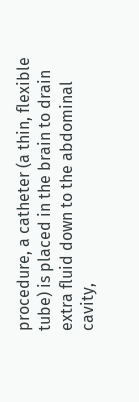procedure, a catheter (a thin, flexible tube) is placed in the brain to drain extra fluid down to the abdominal cavity,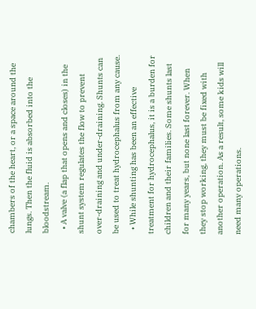chambers of the heart, or a space around the lungs. Then the fluid is absorbed into the bloodstream.
  • A valve (a flap that opens and closes) in the shunt system regulates the flow to prevent over-draining and under-draining. Shunts can be used to treat hydrocephalus from any cause.
  • While shunting has been an effective treatment for hydrocephalus, it is a burden for children and their families. Some shunts last for many years, but none last forever. When they stop working, they must be fixed with another operation. As a result, some kids will need many operations.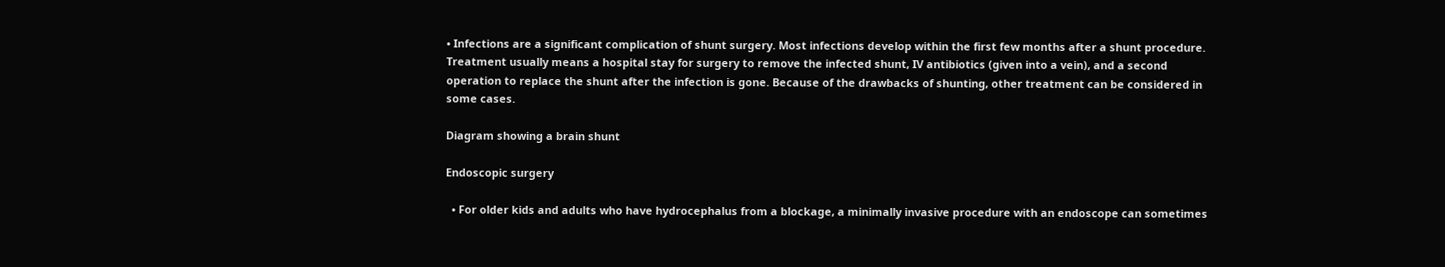• Infections are a significant complication of shunt surgery. Most infections develop within the first few months after a shunt procedure. Treatment usually means a hospital stay for surgery to remove the infected shunt, IV antibiotics (given into a vein), and a second operation to replace the shunt after the infection is gone. Because of the drawbacks of shunting, other treatment can be considered in some cases.

Diagram showing a brain shunt

Endoscopic surgery

  • For older kids and adults who have hydrocephalus from a blockage, a minimally invasive procedure with an endoscope can sometimes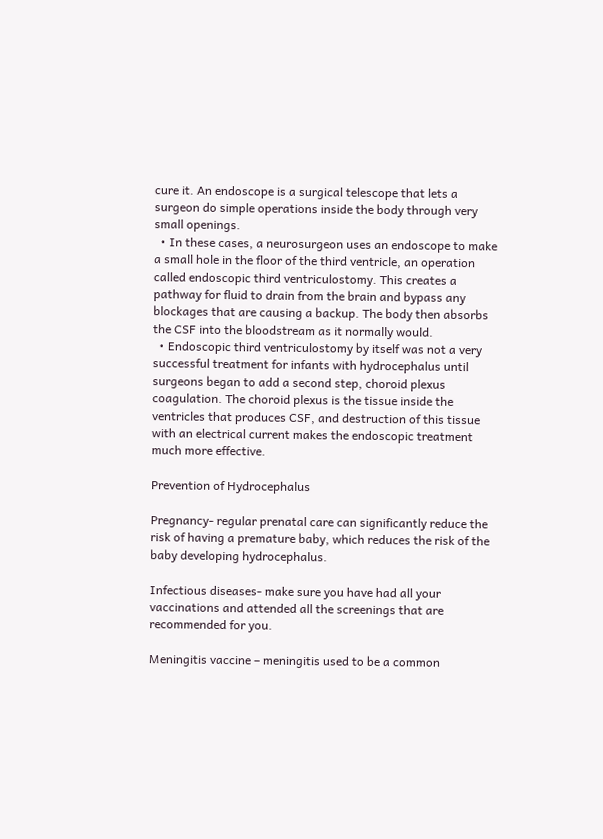cure it. An endoscope is a surgical telescope that lets a surgeon do simple operations inside the body through very small openings.
  • In these cases, a neurosurgeon uses an endoscope to make a small hole in the floor of the third ventricle, an operation called endoscopic third ventriculostomy. This creates a pathway for fluid to drain from the brain and bypass any blockages that are causing a backup. The body then absorbs the CSF into the bloodstream as it normally would.
  • Endoscopic third ventriculostomy by itself was not a very successful treatment for infants with hydrocephalus until surgeons began to add a second step, choroid plexus coagulation. The choroid plexus is the tissue inside the ventricles that produces CSF, and destruction of this tissue with an electrical current makes the endoscopic treatment much more effective.

Prevention of Hydrocephalus

Pregnancy- regular prenatal care can significantly reduce the risk of having a premature baby, which reduces the risk of the baby developing hydrocephalus.

Infectious diseases- make sure you have had all your vaccinations and attended all the screenings that are recommended for you.

Meningitis vaccine – meningitis used to be a common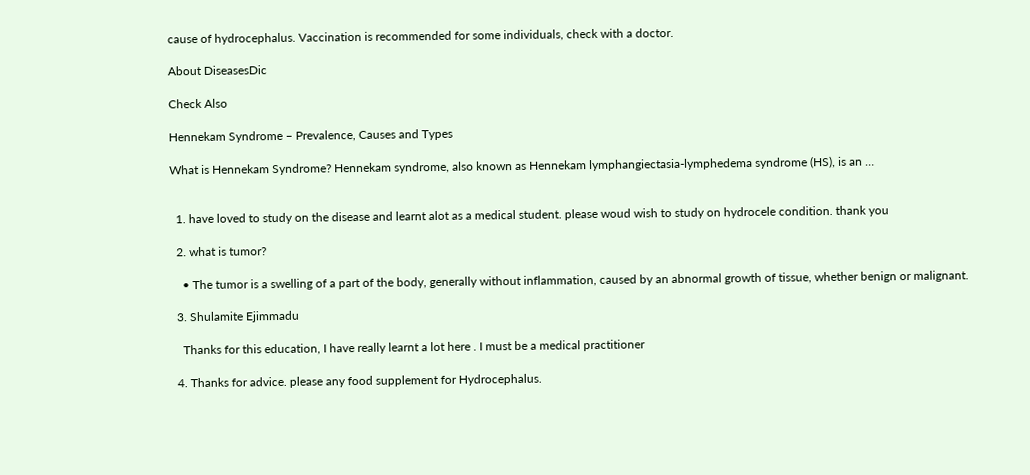cause of hydrocephalus. Vaccination is recommended for some individuals, check with a doctor.

About DiseasesDic

Check Also

Hennekam Syndrome – Prevalence, Causes and Types

What is Hennekam Syndrome? Hennekam syndrome, also known as Hennekam lymphangiectasia-lymphedema syndrome (HS), is an …


  1. have loved to study on the disease and learnt alot as a medical student. please woud wish to study on hydrocele condition. thank you

  2. what is tumor?

    • The tumor is a swelling of a part of the body, generally without inflammation, caused by an abnormal growth of tissue, whether benign or malignant.

  3. Shulamite Ejimmadu

    Thanks for this education, I have really learnt a lot here . I must be a medical practitioner

  4. Thanks for advice. please any food supplement for Hydrocephalus.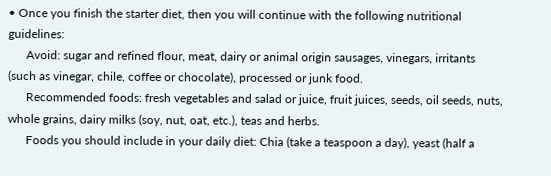• Once you finish the starter diet, then you will continue with the following nutritional guidelines:
      Avoid: sugar and refined flour, meat, dairy or animal origin sausages, vinegars, irritants (such as vinegar, chile, coffee or chocolate), processed or junk food.
      Recommended foods: fresh vegetables and salad or juice, fruit juices, seeds, oil seeds, nuts, whole grains, dairy milks (soy, nut, oat, etc.), teas and herbs.
      Foods you should include in your daily diet: Chia (take a teaspoon a day), yeast (half a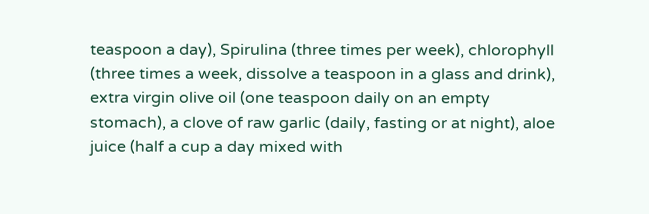teaspoon a day), Spirulina (three times per week), chlorophyll (three times a week, dissolve a teaspoon in a glass and drink), extra virgin olive oil (one teaspoon daily on an empty stomach), a clove of raw garlic (daily, fasting or at night), aloe juice (half a cup a day mixed with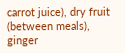carrot juice), dry fruit (between meals), ginger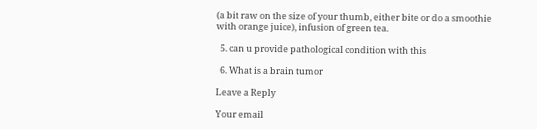(a bit raw on the size of your thumb, either bite or do a smoothie with orange juice), infusion of green tea.

  5. can u provide pathological condition with this

  6. What is a brain tumor

Leave a Reply

Your email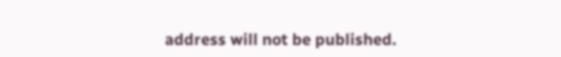address will not be published.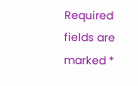Required fields are marked *